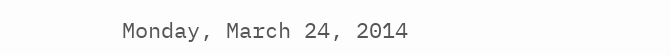Monday, March 24, 2014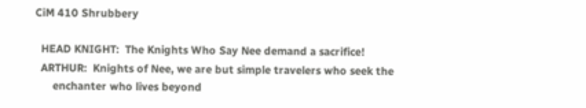CiM 410 Shrubbery

  HEAD KNIGHT:  The Knights Who Say Nee demand a sacrifice!
  ARTHUR:  Knights of Nee, we are but simple travelers who seek the
      enchanter who lives beyond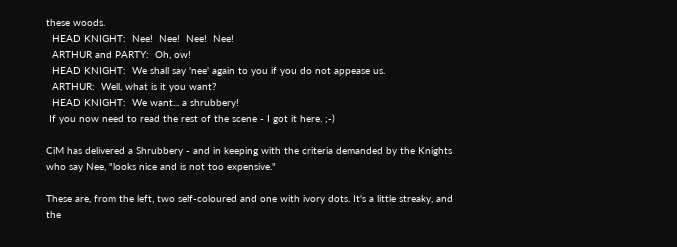these woods.
  HEAD KNIGHT:  Nee!  Nee!  Nee!  Nee!
  ARTHUR and PARTY:  Oh, ow!
  HEAD KNIGHT:  We shall say 'nee' again to you if you do not appease us.
  ARTHUR:  Well, what is it you want?
  HEAD KNIGHT:  We want... a shrubbery!
 If you now need to read the rest of the scene - I got it here. ;-)

CiM has delivered a Shrubbery - and in keeping with the criteria demanded by the Knights who say Nee, "looks nice and is not too expensive."

These are, from the left, two self-coloured and one with ivory dots. It's a little streaky, and the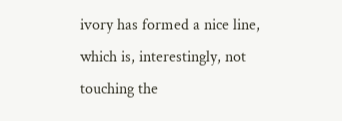ivory has formed a nice line, which is, interestingly, not touching the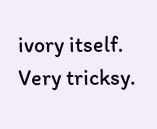ivory itself. Very tricksy.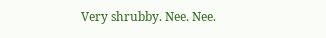Very shrubby. Nee. Nee.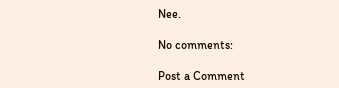Nee.

No comments:

Post a Comment